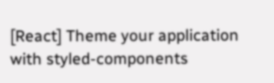[React] Theme your application with styled-components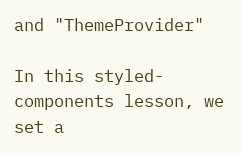and "ThemeProvider"

In this styled-components lesson, we set a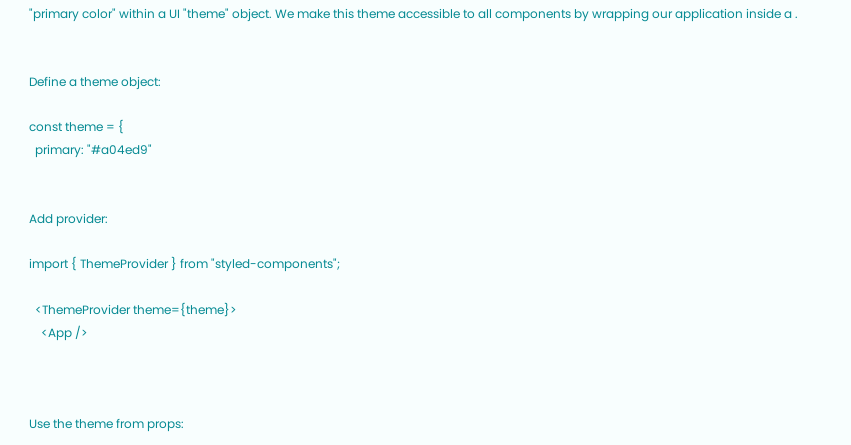"primary color" within a UI "theme" object. We make this theme accessible to all components by wrapping our application inside a .


Define a theme object:

const theme = {
  primary: "#a04ed9"


Add provider:

import { ThemeProvider } from "styled-components";

  <ThemeProvider theme={theme}>
    <App />



Use the theme from props: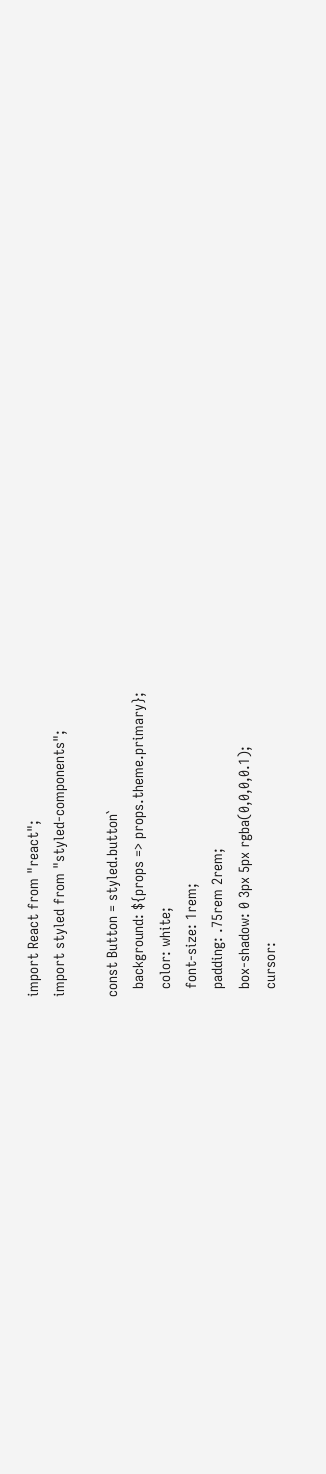import React from "react";
import styled from "styled-components";

const Button = styled.button`
  background: ${props => props.theme.primary};
  color: white;
  font-size: 1rem;
  padding: .75rem 2rem;
  box-shadow: 0 3px 5px rgba(0,0,0,0.1);
  cursor: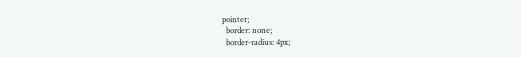pointer;
  border: none;
  border-radius: 4px;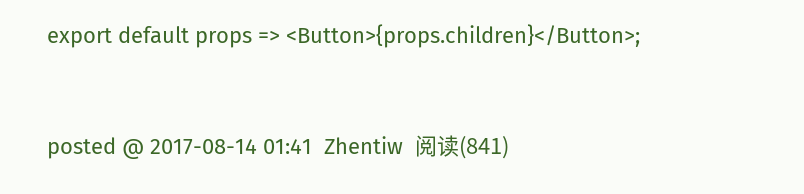export default props => <Button>{props.children}</Button>;


posted @ 2017-08-14 01:41  Zhentiw  阅读(841)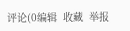评论(0编辑  收藏  举报